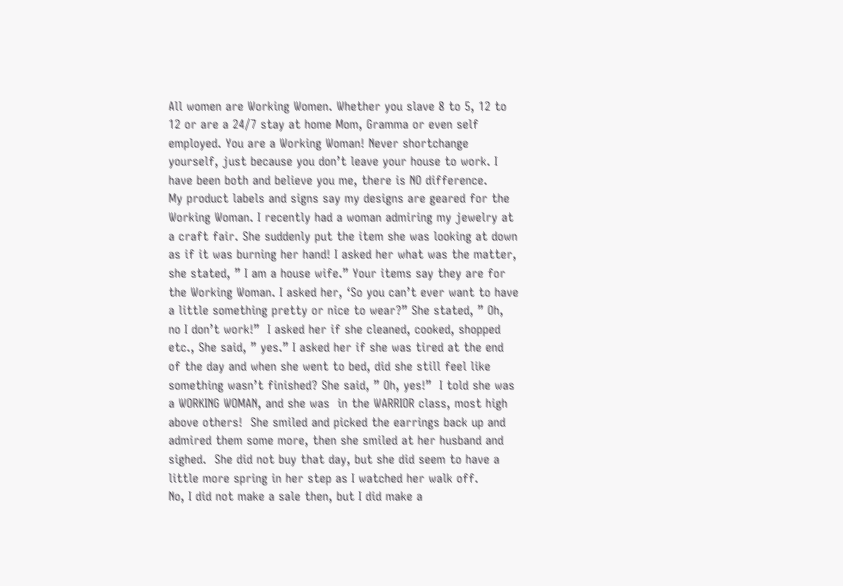All women are Working Women. Whether you slave 8 to 5, 12 to 12 or are a 24/7 stay at home Mom, Gramma or even self employed. You are a Working Woman! Never shortchange yourself, just because you don’t leave your house to work. I have been both and believe you me, there is NO difference.
My product labels and signs say my designs are geared for the Working Woman. I recently had a woman admiring my jewelry at a craft fair. She suddenly put the item she was looking at down as if it was burning her hand! I asked her what was the matter, she stated, ” I am a house wife.” Your items say they are for the Working Woman. I asked her, ‘So you can’t ever want to have a little something pretty or nice to wear?” She stated, ” Oh, no I don’t work!”  I asked her if she cleaned, cooked, shopped etc., She said, ” yes.” I asked her if she was tired at the end of the day and when she went to bed, did she still feel like something wasn’t finished? She said, ” Oh, yes!”  I told she was a WORKING WOMAN, and she was  in the WARRIOR class, most high above others!  She smiled and picked the earrings back up and admired them some more, then she smiled at her husband and sighed.  She did not buy that day, but she did seem to have a little more spring in her step as I watched her walk off.
No, I did not make a sale then, but I did make a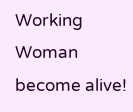Working Woman become alive!